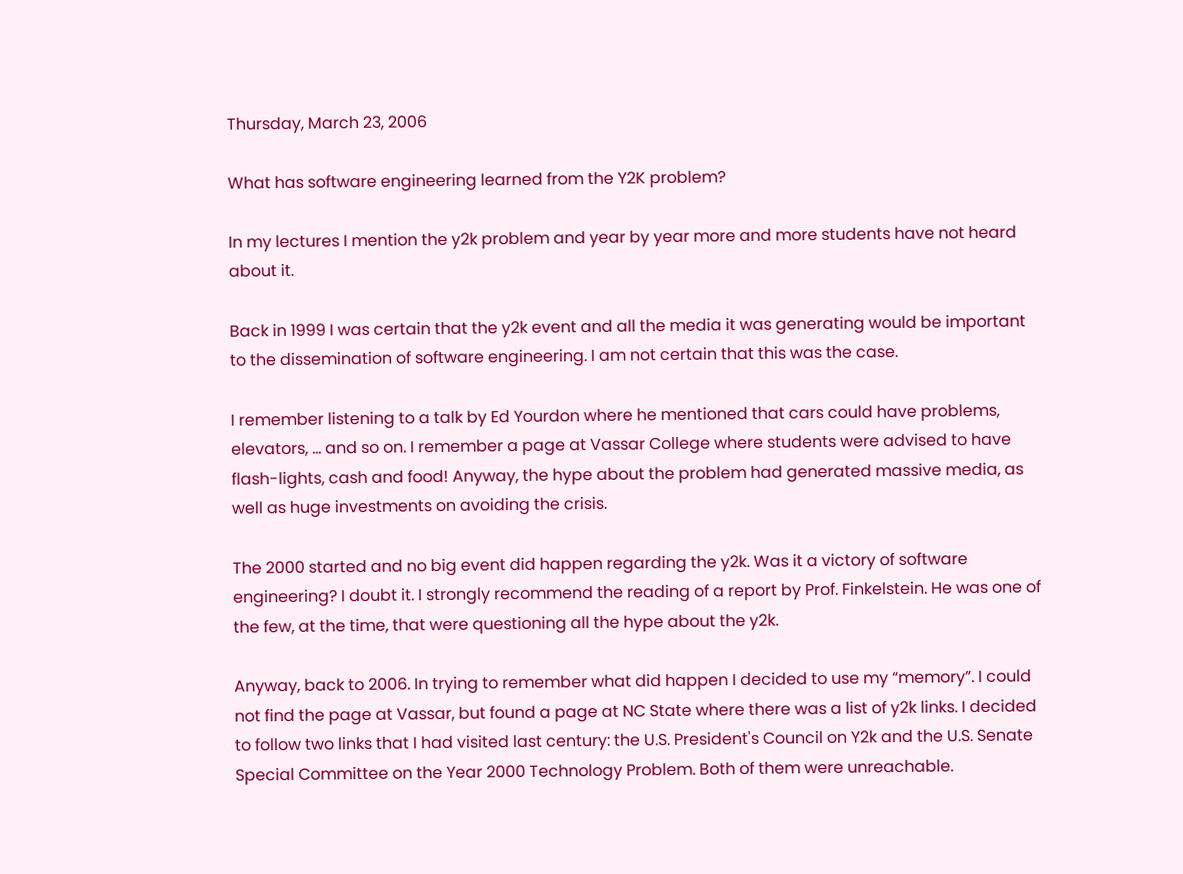Thursday, March 23, 2006

What has software engineering learned from the Y2K problem?

In my lectures I mention the y2k problem and year by year more and more students have not heard about it.

Back in 1999 I was certain that the y2k event and all the media it was generating would be important to the dissemination of software engineering. I am not certain that this was the case.

I remember listening to a talk by Ed Yourdon where he mentioned that cars could have problems, elevators, … and so on. I remember a page at Vassar College where students were advised to have flash-lights, cash and food! Anyway, the hype about the problem had generated massive media, as well as huge investments on avoiding the crisis.

The 2000 started and no big event did happen regarding the y2k. Was it a victory of software engineering? I doubt it. I strongly recommend the reading of a report by Prof. Finkelstein. He was one of the few, at the time, that were questioning all the hype about the y2k.

Anyway, back to 2006. In trying to remember what did happen I decided to use my “memory”. I could not find the page at Vassar, but found a page at NC State where there was a list of y2k links. I decided to follow two links that I had visited last century: the U.S. President's Council on Y2k and the U.S. Senate Special Committee on the Year 2000 Technology Problem. Both of them were unreachable.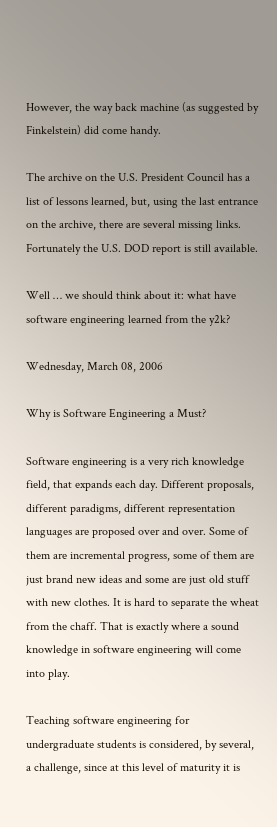However, the way back machine (as suggested by Finkelstein) did come handy.

The archive on the U.S. President Council has a list of lessons learned, but, using the last entrance on the archive, there are several missing links. Fortunately the U.S. DOD report is still available.

Well … we should think about it: what have software engineering learned from the y2k?

Wednesday, March 08, 2006

Why is Software Engineering a Must?

Software engineering is a very rich knowledge field, that expands each day. Different proposals, different paradigms, different representation languages are proposed over and over. Some of them are incremental progress, some of them are just brand new ideas and some are just old stuff with new clothes. It is hard to separate the wheat from the chaff. That is exactly where a sound knowledge in software engineering will come into play.

Teaching software engineering for undergraduate students is considered, by several, a challenge, since at this level of maturity it is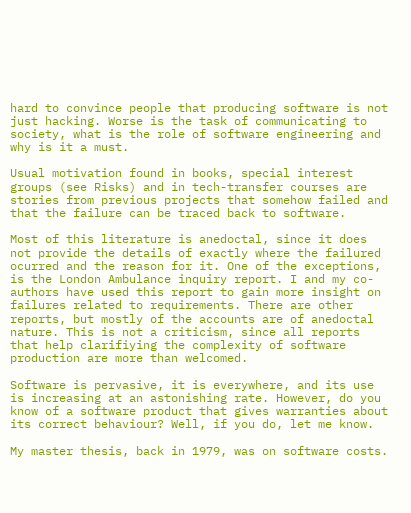hard to convince people that producing software is not just hacking. Worse is the task of communicating to society, what is the role of software engineering and why is it a must.

Usual motivation found in books, special interest groups (see Risks) and in tech-transfer courses are stories from previous projects that somehow failed and that the failure can be traced back to software.

Most of this literature is anedoctal, since it does not provide the details of exactly where the failured ocurred and the reason for it. One of the exceptions, is the London Ambulance inquiry report. I and my co-authors have used this report to gain more insight on failures related to requirements. There are other reports, but mostly of the accounts are of anedoctal nature. This is not a criticism, since all reports that help clarifiying the complexity of software production are more than welcomed.

Software is pervasive, it is everywhere, and its use is increasing at an astonishing rate. However, do you know of a software product that gives warranties about its correct behaviour? Well, if you do, let me know.

My master thesis, back in 1979, was on software costs.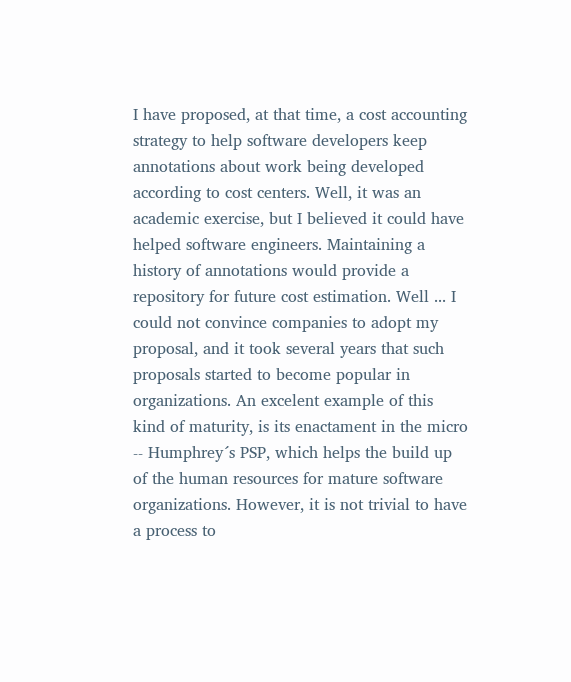I have proposed, at that time, a cost accounting strategy to help software developers keep annotations about work being developed according to cost centers. Well, it was an academic exercise, but I believed it could have helped software engineers. Maintaining a history of annotations would provide a repository for future cost estimation. Well ... I could not convince companies to adopt my proposal, and it took several years that such proposals started to become popular in organizations. An excelent example of this kind of maturity, is its enactament in the micro -- Humphrey´s PSP, which helps the build up of the human resources for mature software organizations. However, it is not trivial to have a process to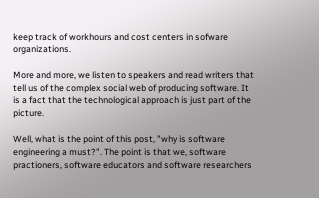keep track of workhours and cost centers in sofware organizations.

More and more, we listen to speakers and read writers that tell us of the complex social web of producing software. It is a fact that the technological approach is just part of the picture.

Well, what is the point of this post, "why is software engineering a must?". The point is that we, software practioners, software educators and software researchers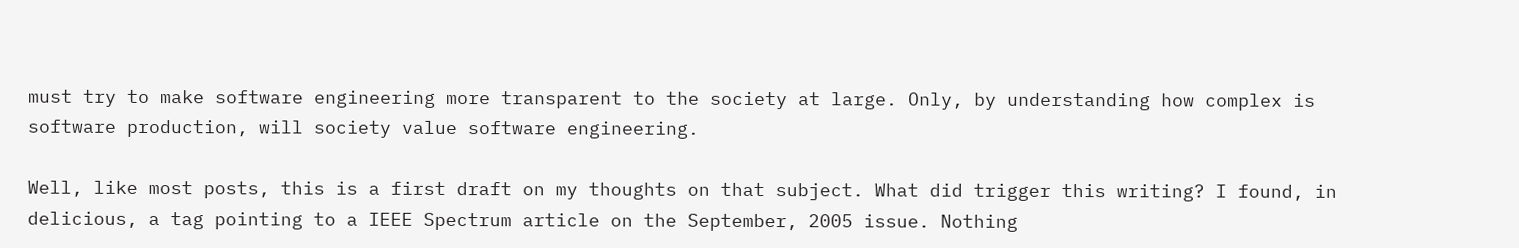must try to make software engineering more transparent to the society at large. Only, by understanding how complex is software production, will society value software engineering.

Well, like most posts, this is a first draft on my thoughts on that subject. What did trigger this writing? I found, in delicious, a tag pointing to a IEEE Spectrum article on the September, 2005 issue. Nothing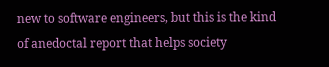new to software engineers, but this is the kind of anedoctal report that helps society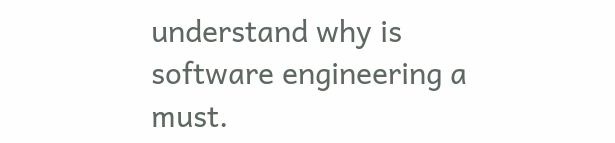understand why is software engineering a must.